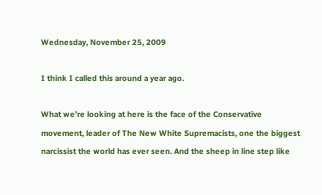Wednesday, November 25, 2009

I think I called this around a year ago.

What we’re looking at here is the face of the Conservative movement, leader of The New White Supremacists, one the biggest narcissist the world has ever seen. And the sheep in line step like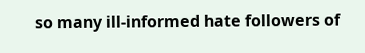so many ill-informed hate followers of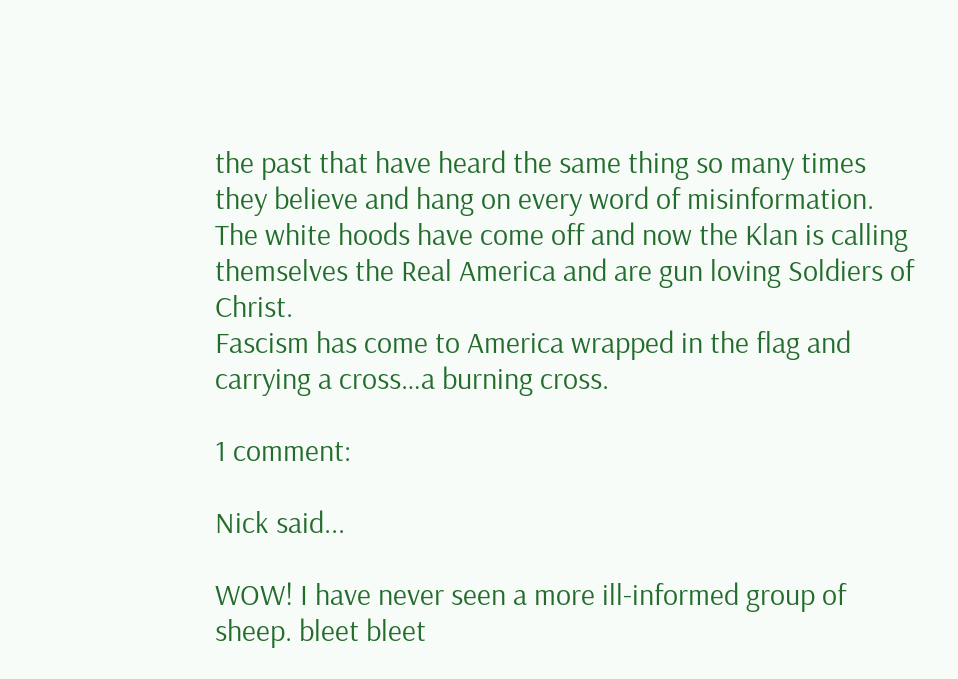the past that have heard the same thing so many times they believe and hang on every word of misinformation. The white hoods have come off and now the Klan is calling themselves the Real America and are gun loving Soldiers of Christ.
Fascism has come to America wrapped in the flag and carrying a cross…a burning cross.

1 comment:

Nick said...

WOW! I have never seen a more ill-informed group of sheep. bleet bleet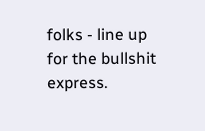folks - line up for the bullshit express.